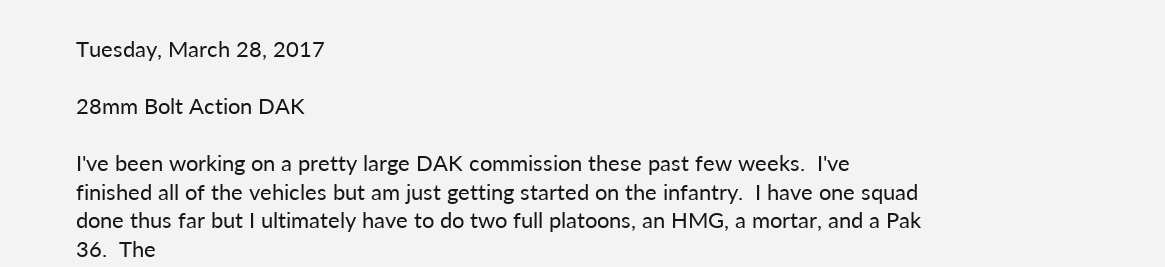Tuesday, March 28, 2017

28mm Bolt Action DAK

I've been working on a pretty large DAK commission these past few weeks.  I've finished all of the vehicles but am just getting started on the infantry.  I have one squad done thus far but I ultimately have to do two full platoons, an HMG, a mortar, and a Pak 36.  The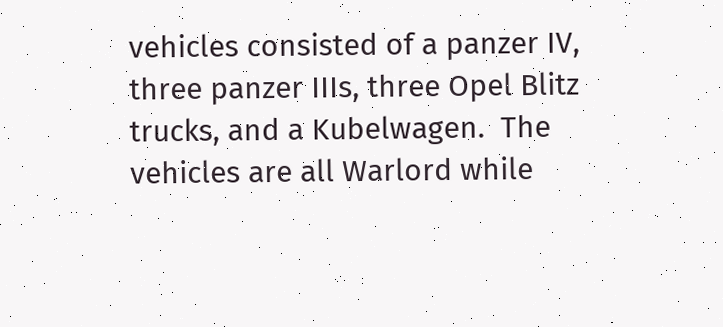vehicles consisted of a panzer IV, three panzer IIIs, three Opel Blitz trucks, and a Kubelwagen.  The vehicles are all Warlord while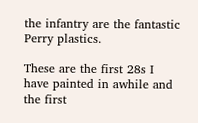the infantry are the fantastic Perry plastics.

These are the first 28s I have painted in awhile and the first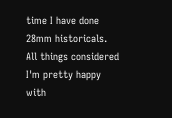time I have done 28mm historicals.  All things considered I'm pretty happy with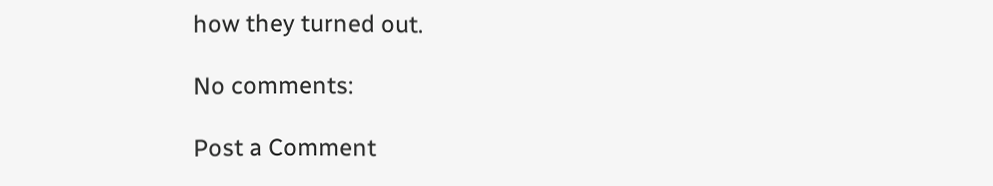how they turned out.

No comments:

Post a Comment